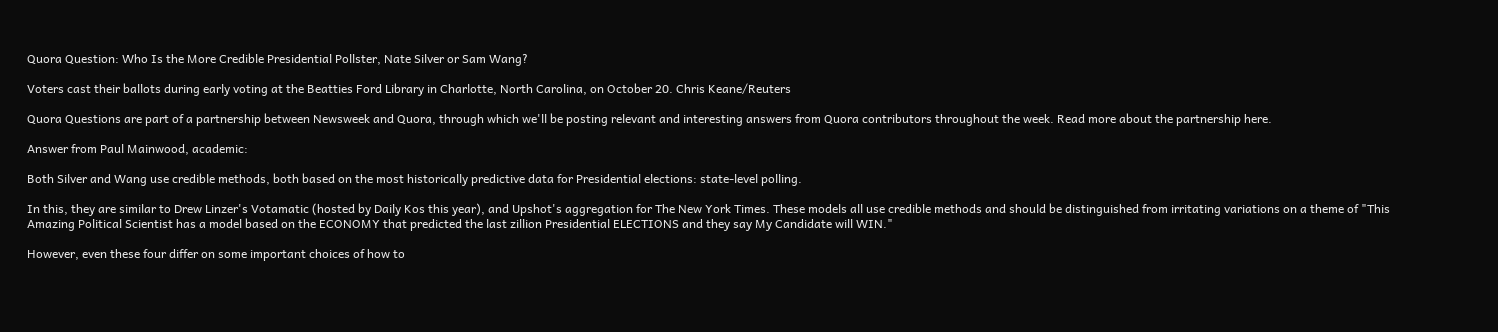Quora Question: Who Is the More Credible Presidential Pollster, Nate Silver or Sam Wang?

Voters cast their ballots during early voting at the Beatties Ford Library in Charlotte, North Carolina, on October 20. Chris Keane/Reuters

Quora Questions are part of a partnership between Newsweek and Quora, through which we'll be posting relevant and interesting answers from Quora contributors throughout the week. Read more about the partnership here.

Answer from Paul Mainwood, academic:

Both Silver and Wang use credible methods, both based on the most historically predictive data for Presidential elections: state-level polling.

In this, they are similar to Drew Linzer's Votamatic (hosted by Daily Kos this year), and Upshot's aggregation for The New York Times. These models all use credible methods and should be distinguished from irritating variations on a theme of "This Amazing Political Scientist has a model based on the ECONOMY that predicted the last zillion Presidential ELECTIONS and they say My Candidate will WIN."

However, even these four differ on some important choices of how to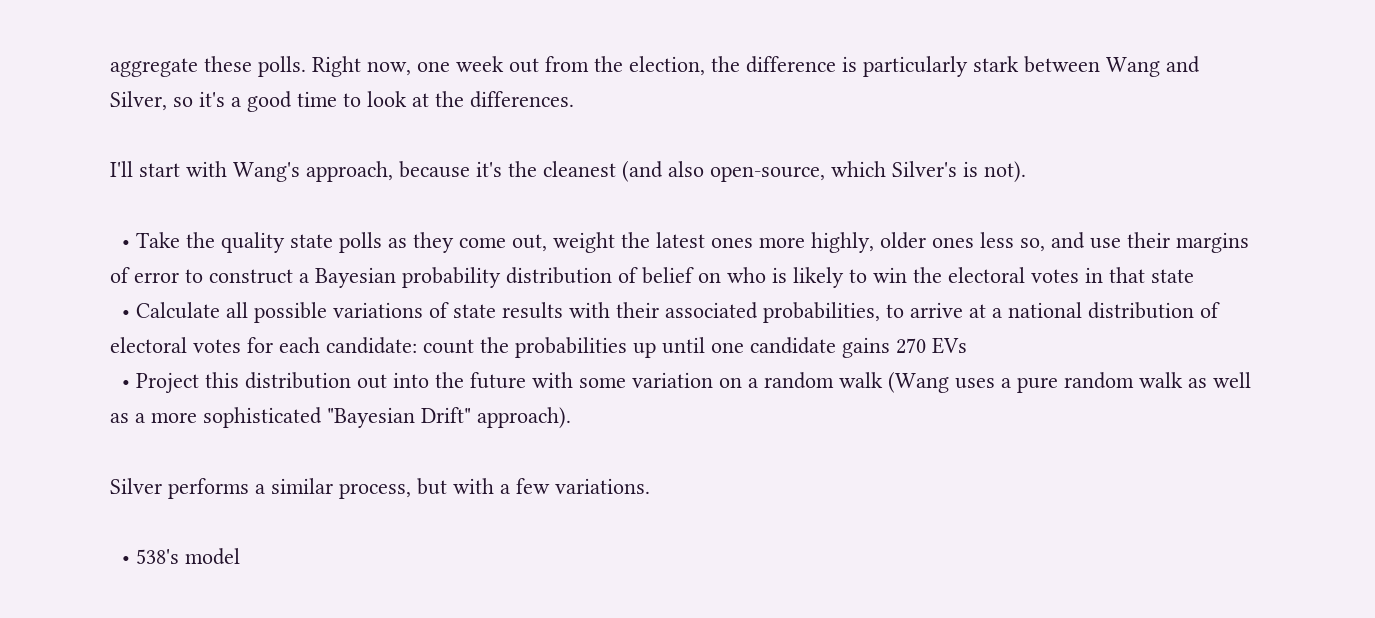aggregate these polls. Right now, one week out from the election, the difference is particularly stark between Wang and Silver, so it's a good time to look at the differences.

I'll start with Wang's approach, because it's the cleanest (and also open-source, which Silver's is not).

  • Take the quality state polls as they come out, weight the latest ones more highly, older ones less so, and use their margins of error to construct a Bayesian probability distribution of belief on who is likely to win the electoral votes in that state
  • Calculate all possible variations of state results with their associated probabilities, to arrive at a national distribution of electoral votes for each candidate: count the probabilities up until one candidate gains 270 EVs
  • Project this distribution out into the future with some variation on a random walk (Wang uses a pure random walk as well as a more sophisticated "Bayesian Drift" approach).

Silver performs a similar process, but with a few variations.

  • 538's model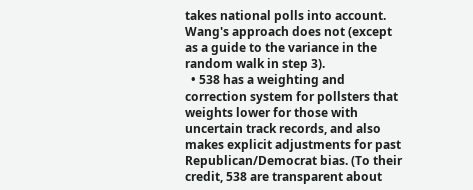takes national polls into account. Wang's approach does not (except as a guide to the variance in the random walk in step 3).
  • 538 has a weighting and correction system for pollsters that weights lower for those with uncertain track records, and also makes explicit adjustments for past Republican/Democrat bias. (To their credit, 538 are transparent about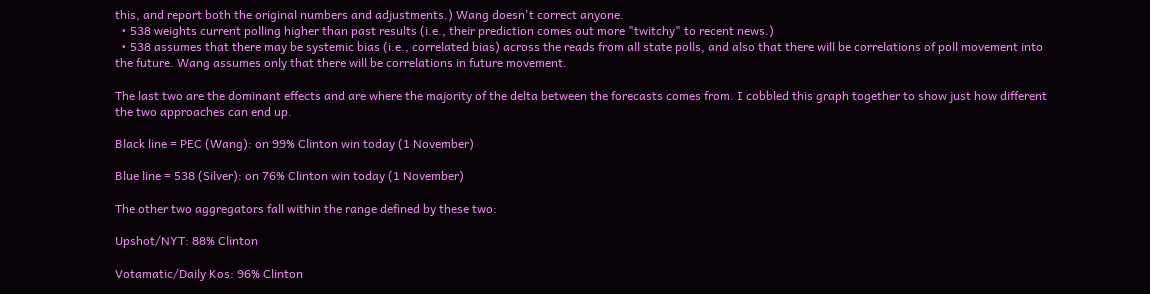this, and report both the original numbers and adjustments.) Wang doesn't correct anyone.
  • 538 weights current polling higher than past results (i.e., their prediction comes out more "twitchy" to recent news.)
  • 538 assumes that there may be systemic bias (i.e., correlated bias) across the reads from all state polls, and also that there will be correlations of poll movement into the future. Wang assumes only that there will be correlations in future movement.

The last two are the dominant effects and are where the majority of the delta between the forecasts comes from. I cobbled this graph together to show just how different the two approaches can end up.

Black line = PEC (Wang): on 99% Clinton win today (1 November)

Blue line = 538 (Silver): on 76% Clinton win today (1 November)

The other two aggregators fall within the range defined by these two:

Upshot/NYT: 88% Clinton

Votamatic/Daily Kos: 96% Clinton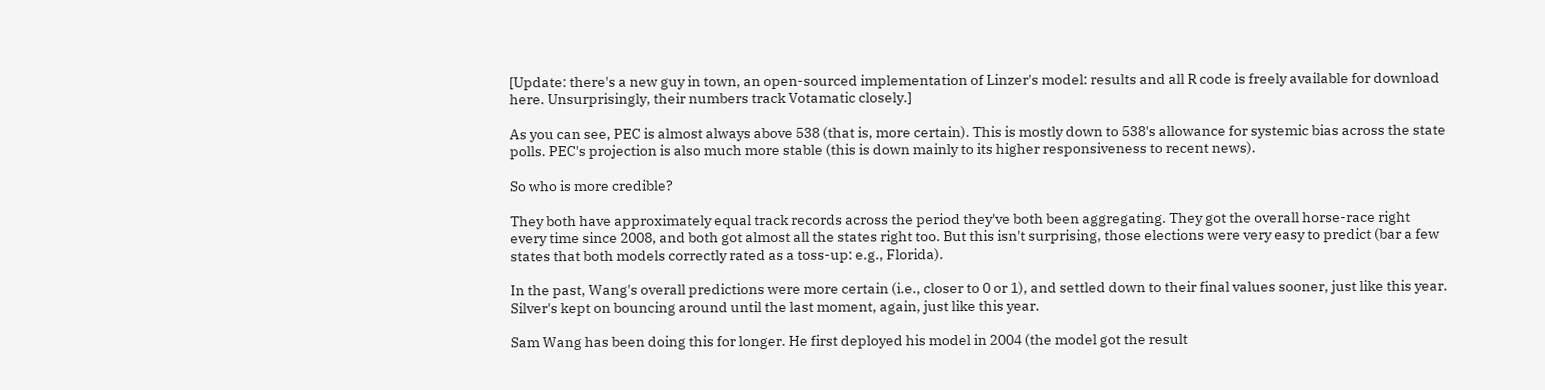[Update: there's a new guy in town, an open-sourced implementation of Linzer's model: results and all R code is freely available for download here. Unsurprisingly, their numbers track Votamatic closely.]

As you can see, PEC is almost always above 538 (that is, more certain). This is mostly down to 538's allowance for systemic bias across the state polls. PEC's projection is also much more stable (this is down mainly to its higher responsiveness to recent news).

So who is more credible?

They both have approximately equal track records across the period they've both been aggregating. They got the overall horse-race right every time since 2008, and both got almost all the states right too. But this isn't surprising, those elections were very easy to predict (bar a few states that both models correctly rated as a toss-up: e.g., Florida).

In the past, Wang's overall predictions were more certain (i.e., closer to 0 or 1), and settled down to their final values sooner, just like this year. Silver's kept on bouncing around until the last moment, again, just like this year.

Sam Wang has been doing this for longer. He first deployed his model in 2004 (the model got the result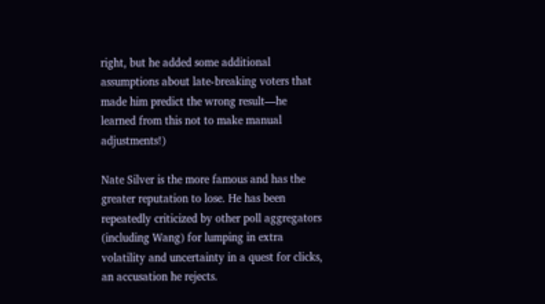right, but he added some additional assumptions about late-breaking voters that made him predict the wrong result—he learned from this not to make manual adjustments!)

Nate Silver is the more famous and has the greater reputation to lose. He has been repeatedly criticized by other poll aggregators (including Wang) for lumping in extra volatility and uncertainty in a quest for clicks, an accusation he rejects.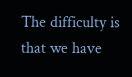The difficulty is that we have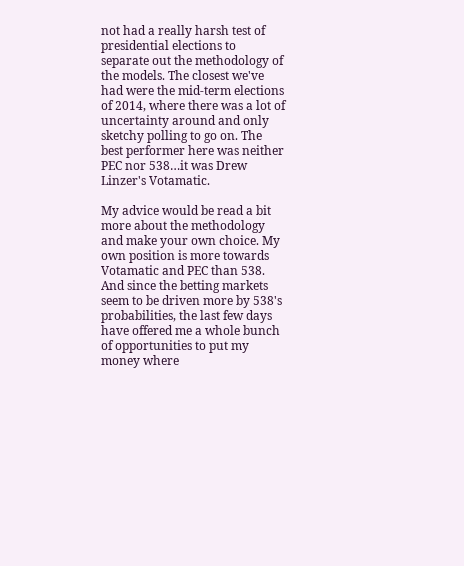not had a really harsh test of presidential elections to separate out the methodology of the models. The closest we've had were the mid-term elections of 2014, where there was a lot of uncertainty around and only sketchy polling to go on. The best performer here was neither PEC nor 538…it was Drew Linzer's Votamatic.

My advice would be read a bit more about the methodology and make your own choice. My own position is more towards Votamatic and PEC than 538. And since the betting markets seem to be driven more by 538's probabilities, the last few days have offered me a whole bunch of opportunities to put my money where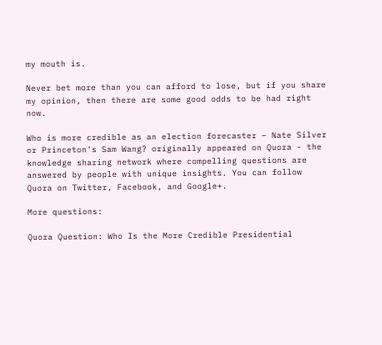my mouth is.

Never bet more than you can afford to lose, but if you share my opinion, then there are some good odds to be had right now.

Who is more credible as an election forecaster – Nate Silver or Princeton's Sam Wang? originally appeared on Quora - the knowledge sharing network where compelling questions are answered by people with unique insights. You can follow Quora on Twitter, Facebook, and Google+.

More questions:

Quora Question: Who Is the More Credible Presidential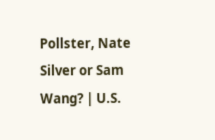Pollster, Nate Silver or Sam Wang? | U.S.